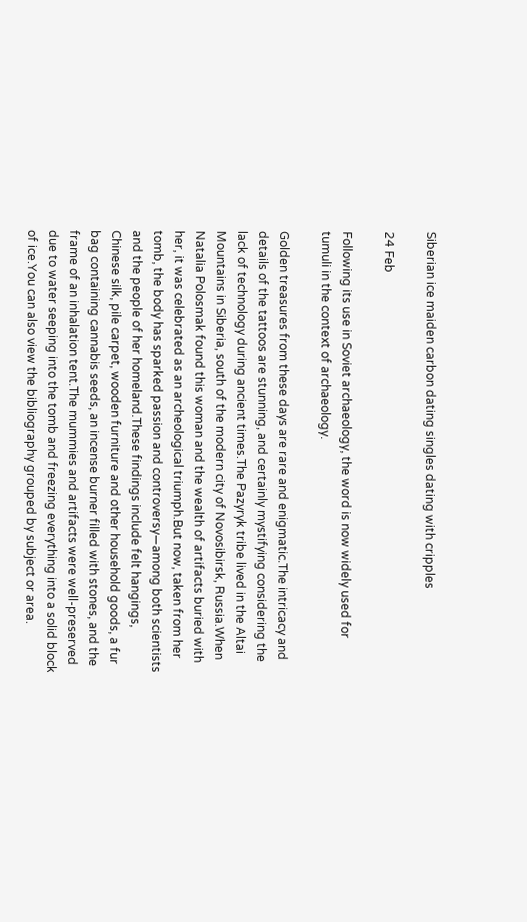Siberian ice maiden carbon dating singles dating with cripples

24 Feb

Following its use in Soviet archaeology, the word is now widely used for tumuli in the context of archaeology.

Golden treasures from these days are rare and enigmatic.The intricacy and details of the tattoos are stunning, and certainly mystifying considering the lack of technology during ancient times.The Pazyryk tribe lived in the Altai Mountains in Siberia, south of the modern city of Novosibirsk, Russia.When Natalia Polosmak found this woman and the wealth of artifacts buried with her, it was celebrated as an archeological triumph.But now, taken from her tomb, the body has sparked passion and controversy—among both scientists and the people of her homeland.These findings include felt hangings, Chinese silk, pile carpet, wooden furniture and other household goods, a fur bag containing cannabis seeds, an incense burner filled with stones, and the frame of an inhalation tent.The mummies and artifacts were well-preserved due to water seeping into the tomb and freezing everything into a solid block of ice.You can also view the bibliography grouped by subject or area.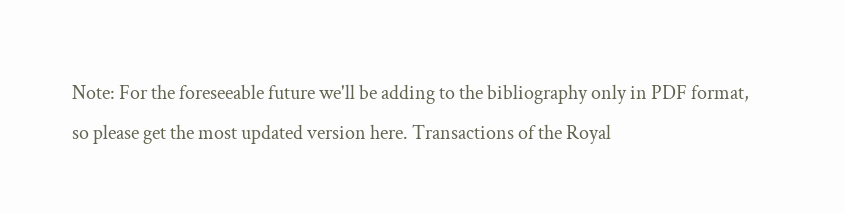Note: For the foreseeable future we'll be adding to the bibliography only in PDF format, so please get the most updated version here. Transactions of the Royal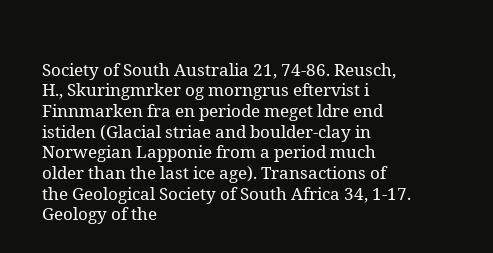Society of South Australia 21, 74-86. Reusch, H., Skuringmrker og morngrus eftervist i Finnmarken fra en periode meget ldre end istiden (Glacial striae and boulder-clay in Norwegian Lapponie from a period much older than the last ice age). Transactions of the Geological Society of South Africa 34, 1-17. Geology of the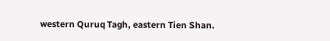western Quruq Tagh, eastern Tien Shan.